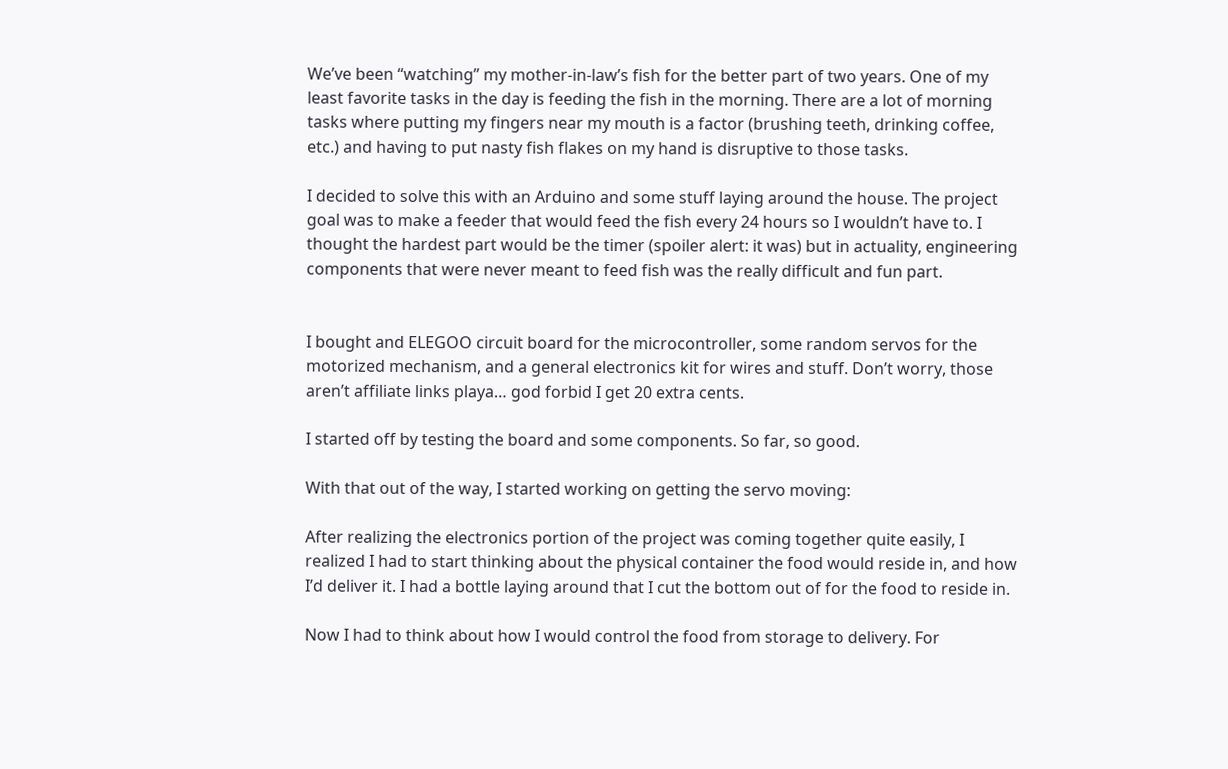We’ve been “watching” my mother-in-law’s fish for the better part of two years. One of my least favorite tasks in the day is feeding the fish in the morning. There are a lot of morning tasks where putting my fingers near my mouth is a factor (brushing teeth, drinking coffee, etc.) and having to put nasty fish flakes on my hand is disruptive to those tasks.

I decided to solve this with an Arduino and some stuff laying around the house. The project goal was to make a feeder that would feed the fish every 24 hours so I wouldn’t have to. I thought the hardest part would be the timer (spoiler alert: it was) but in actuality, engineering components that were never meant to feed fish was the really difficult and fun part.


I bought and ELEGOO circuit board for the microcontroller, some random servos for the motorized mechanism, and a general electronics kit for wires and stuff. Don’t worry, those aren’t affiliate links playa… god forbid I get 20 extra cents.

I started off by testing the board and some components. So far, so good.

With that out of the way, I started working on getting the servo moving:

After realizing the electronics portion of the project was coming together quite easily, I realized I had to start thinking about the physical container the food would reside in, and how I’d deliver it. I had a bottle laying around that I cut the bottom out of for the food to reside in.

Now I had to think about how I would control the food from storage to delivery. For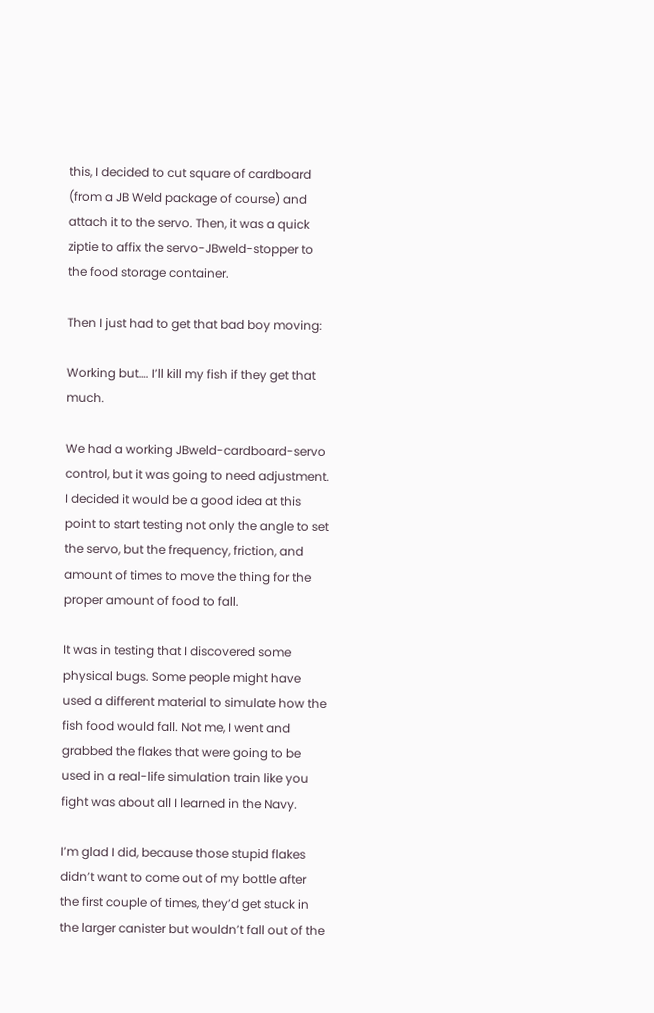this, I decided to cut square of cardboard (from a JB Weld package of course) and attach it to the servo. Then, it was a quick ziptie to affix the servo-JBweld-stopper to the food storage container.

Then I just had to get that bad boy moving:

Working but…. I’ll kill my fish if they get that much.

We had a working JBweld-cardboard-servo control, but it was going to need adjustment. I decided it would be a good idea at this point to start testing not only the angle to set the servo, but the frequency, friction, and amount of times to move the thing for the proper amount of food to fall.

It was in testing that I discovered some physical bugs. Some people might have used a different material to simulate how the fish food would fall. Not me, I went and grabbed the flakes that were going to be used in a real-life simulation train like you fight was about all I learned in the Navy.

I’m glad I did, because those stupid flakes didn’t want to come out of my bottle after the first couple of times, they’d get stuck in the larger canister but wouldn’t fall out of the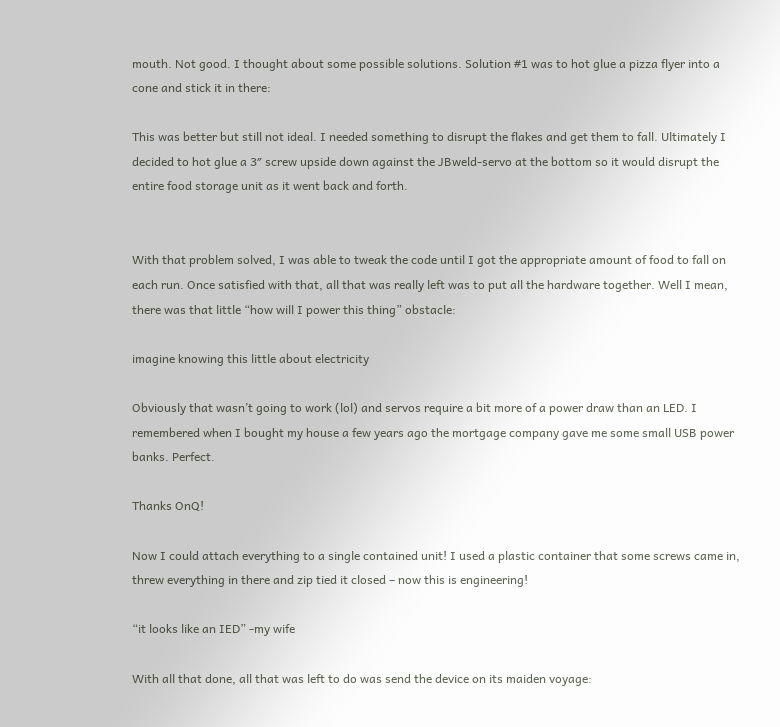mouth. Not good. I thought about some possible solutions. Solution #1 was to hot glue a pizza flyer into a cone and stick it in there:

This was better but still not ideal. I needed something to disrupt the flakes and get them to fall. Ultimately I decided to hot glue a 3″ screw upside down against the JBweld-servo at the bottom so it would disrupt the entire food storage unit as it went back and forth.


With that problem solved, I was able to tweak the code until I got the appropriate amount of food to fall on each run. Once satisfied with that, all that was really left was to put all the hardware together. Well I mean, there was that little “how will I power this thing” obstacle:

imagine knowing this little about electricity

Obviously that wasn’t going to work (lol) and servos require a bit more of a power draw than an LED. I remembered when I bought my house a few years ago the mortgage company gave me some small USB power banks. Perfect.

Thanks OnQ!

Now I could attach everything to a single contained unit! I used a plastic container that some screws came in, threw everything in there and zip tied it closed – now this is engineering!

“it looks like an IED” -my wife

With all that done, all that was left to do was send the device on its maiden voyage: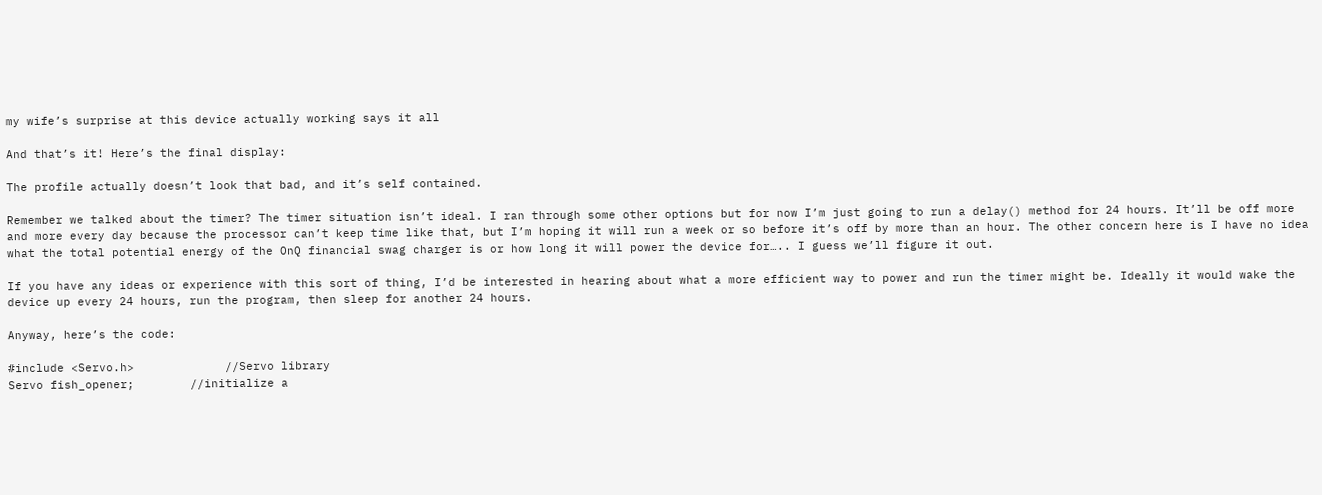my wife’s surprise at this device actually working says it all

And that’s it! Here’s the final display:

The profile actually doesn’t look that bad, and it’s self contained.

Remember we talked about the timer? The timer situation isn’t ideal. I ran through some other options but for now I’m just going to run a delay() method for 24 hours. It’ll be off more and more every day because the processor can’t keep time like that, but I’m hoping it will run a week or so before it’s off by more than an hour. The other concern here is I have no idea what the total potential energy of the OnQ financial swag charger is or how long it will power the device for….. I guess we’ll figure it out.

If you have any ideas or experience with this sort of thing, I’d be interested in hearing about what a more efficient way to power and run the timer might be. Ideally it would wake the device up every 24 hours, run the program, then sleep for another 24 hours.

Anyway, here’s the code:

#include <Servo.h>             //Servo library
Servo fish_opener;        //initialize a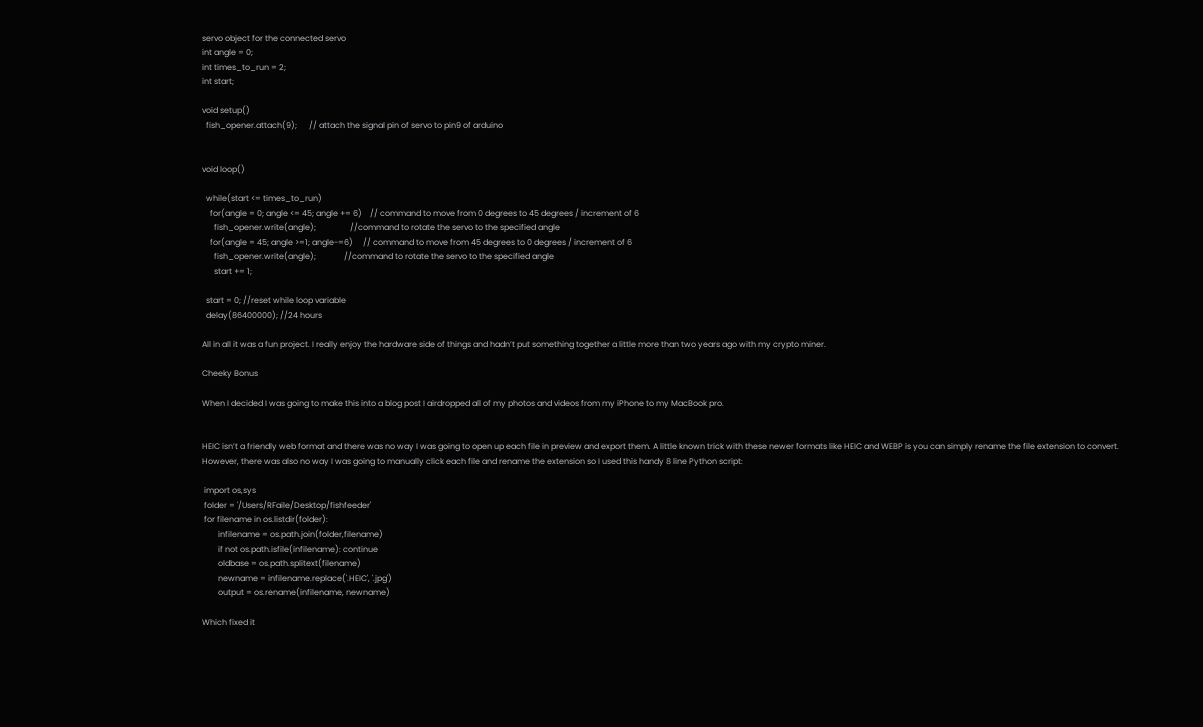servo object for the connected servo
int angle = 0;
int times_to_run = 2;
int start;

void setup()
  fish_opener.attach(9);      // attach the signal pin of servo to pin9 of arduino


void loop()

  while(start <= times_to_run)
    for(angle = 0; angle <= 45; angle += 6)    // command to move from 0 degrees to 45 degrees / increment of 6
      fish_opener.write(angle);                 //command to rotate the servo to the specified angle
    for(angle = 45; angle >=1; angle-=6)     // command to move from 45 degrees to 0 degrees / increment of 6
      fish_opener.write(angle);              //command to rotate the servo to the specified angle
      start += 1;

  start = 0; //reset while loop variable
  delay(86400000); //24 hours

All in all it was a fun project. I really enjoy the hardware side of things and hadn’t put something together a little more than two years ago with my crypto miner.

Cheeky Bonus

When I decided I was going to make this into a blog post I airdropped all of my photos and videos from my iPhone to my MacBook pro.


HEIC isn’t a friendly web format and there was no way I was going to open up each file in preview and export them. A little known trick with these newer formats like HEIC and WEBP is you can simply rename the file extension to convert. However, there was also no way I was going to manually click each file and rename the extension so I used this handy 8 line Python script:

 import os,sys
 folder = '/Users/RFaile/Desktop/fishfeeder'
 for filename in os.listdir(folder):
        infilename = os.path.join(folder,filename)
        if not os.path.isfile(infilename): continue
        oldbase = os.path.splitext(filename)
        newname = infilename.replace('.HEIC', '.jpg')
        output = os.rename(infilename, newname)

Which fixed it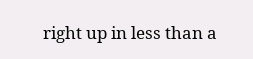right up in less than a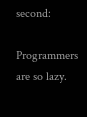second:

Programmers are so lazy.